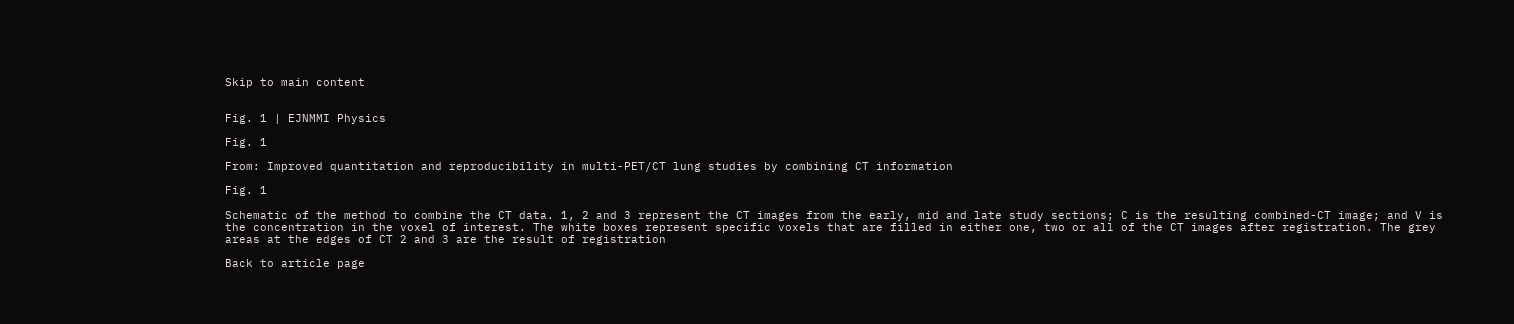Skip to main content


Fig. 1 | EJNMMI Physics

Fig. 1

From: Improved quantitation and reproducibility in multi-PET/CT lung studies by combining CT information

Fig. 1

Schematic of the method to combine the CT data. 1, 2 and 3 represent the CT images from the early, mid and late study sections; C is the resulting combined-CT image; and V is the concentration in the voxel of interest. The white boxes represent specific voxels that are filled in either one, two or all of the CT images after registration. The grey areas at the edges of CT 2 and 3 are the result of registration

Back to article page